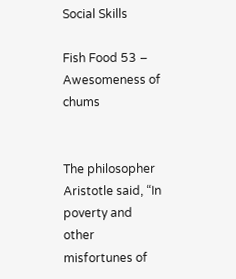Social Skills

Fish Food 53 – Awesomeness of chums


The philosopher Aristotle said, “In poverty and other misfortunes of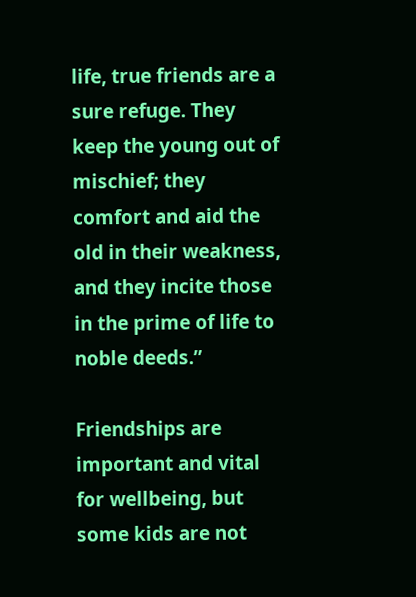life, true friends are a sure refuge. They keep the young out of mischief; they comfort and aid the old in their weakness, and they incite those in the prime of life to noble deeds.”

Friendships are important and vital for wellbeing, but some kids are not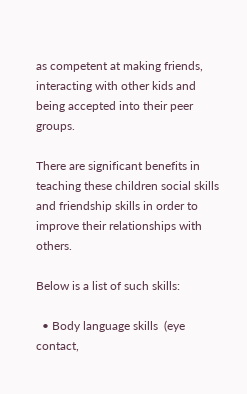as competent at making friends, interacting with other kids and being accepted into their peer groups.

There are significant benefits in teaching these children social skills and friendship skills in order to improve their relationships with others.

Below is a list of such skills:

  • Body language skills  (eye contact,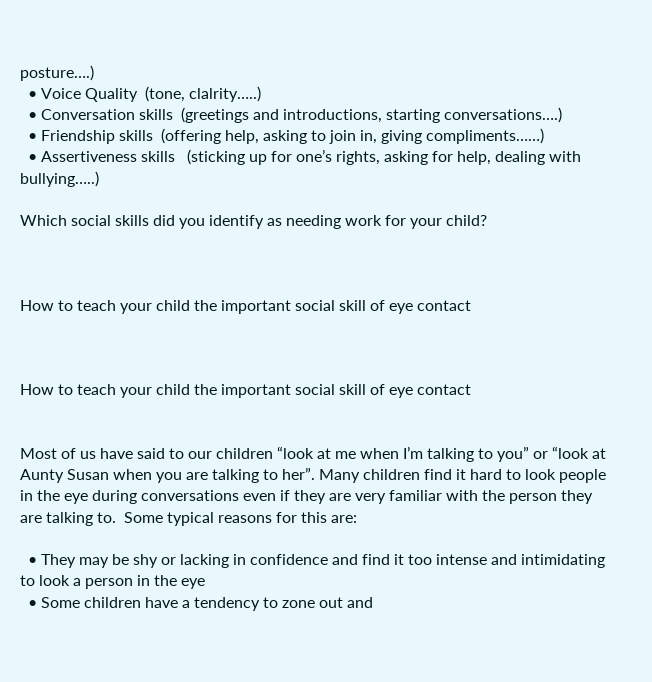posture….)
  • Voice Quality  (tone, clalrity…..)
  • Conversation skills  (greetings and introductions, starting conversations….)
  • Friendship skills  (offering help, asking to join in, giving compliments……)
  • Assertiveness skills   (sticking up for one’s rights, asking for help, dealing with bullying…..)

Which social skills did you identify as needing work for your child?



How to teach your child the important social skill of eye contact



How to teach your child the important social skill of eye contact


Most of us have said to our children “look at me when I’m talking to you” or “look at Aunty Susan when you are talking to her”. Many children find it hard to look people in the eye during conversations even if they are very familiar with the person they are talking to.  Some typical reasons for this are:

  • They may be shy or lacking in confidence and find it too intense and intimidating to look a person in the eye
  • Some children have a tendency to zone out and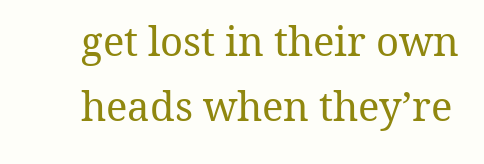get lost in their own heads when they’re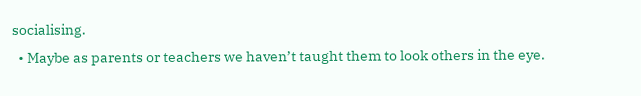socialising.
  • Maybe as parents or teachers we haven’t taught them to look others in the eye.